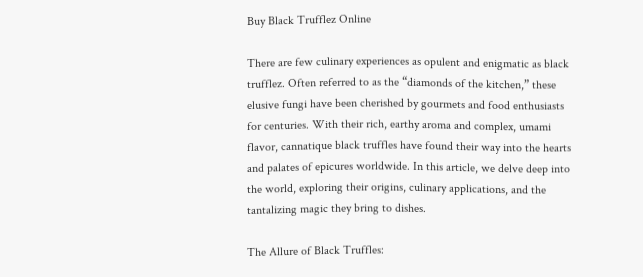Buy Black Trufflez Online

There are few culinary experiences as opulent and enigmatic as black trufflez. Often referred to as the “diamonds of the kitchen,” these elusive fungi have been cherished by gourmets and food enthusiasts for centuries. With their rich, earthy aroma and complex, umami flavor, cannatique black truffles have found their way into the hearts and palates of epicures worldwide. In this article, we delve deep into the world, exploring their origins, culinary applications, and the tantalizing magic they bring to dishes.

The Allure of Black Truffles: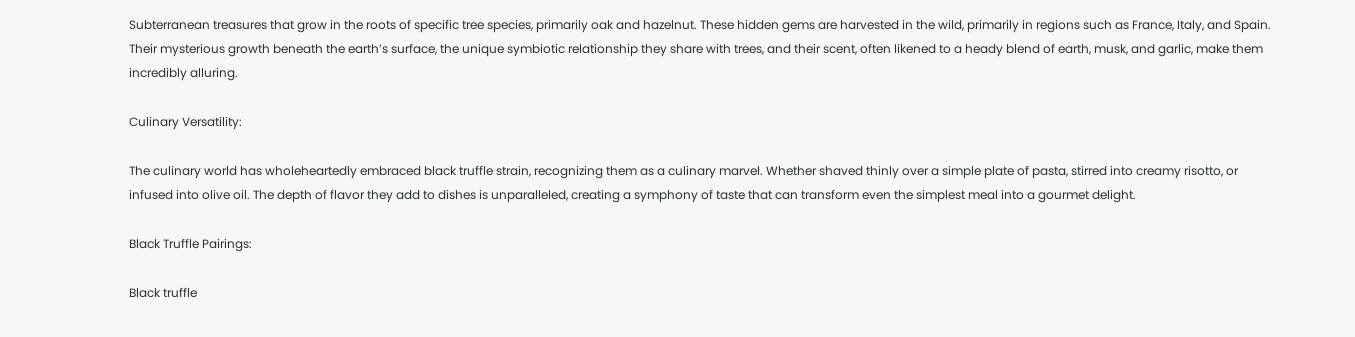Subterranean treasures that grow in the roots of specific tree species, primarily oak and hazelnut. These hidden gems are harvested in the wild, primarily in regions such as France, Italy, and Spain. Their mysterious growth beneath the earth’s surface, the unique symbiotic relationship they share with trees, and their scent, often likened to a heady blend of earth, musk, and garlic, make them incredibly alluring.

Culinary Versatility:

The culinary world has wholeheartedly embraced black truffle strain, recognizing them as a culinary marvel. Whether shaved thinly over a simple plate of pasta, stirred into creamy risotto, or infused into olive oil. The depth of flavor they add to dishes is unparalleled, creating a symphony of taste that can transform even the simplest meal into a gourmet delight.

Black Truffle Pairings:

Black truffle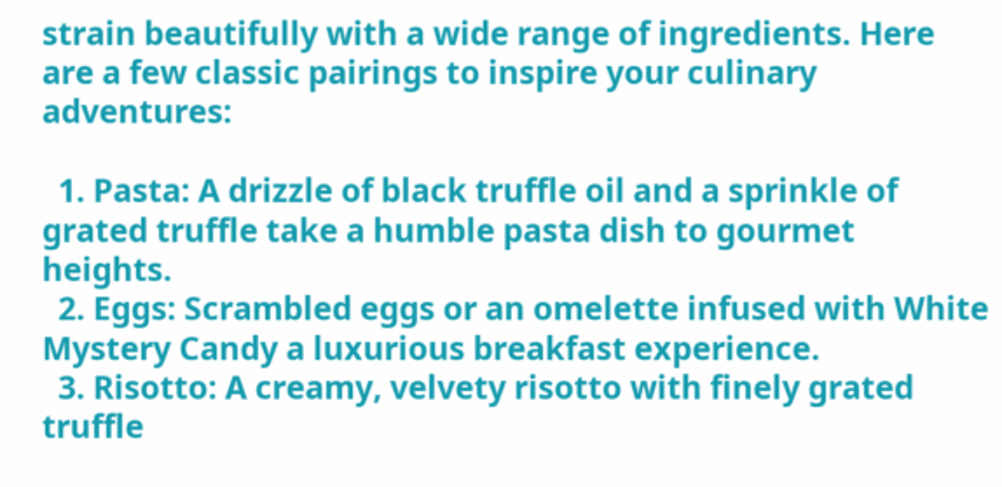strain beautifully with a wide range of ingredients. Here are a few classic pairings to inspire your culinary adventures:

  1. Pasta: A drizzle of black truffle oil and a sprinkle of grated truffle take a humble pasta dish to gourmet heights.
  2. Eggs: Scrambled eggs or an omelette infused with White Mystery Candy a luxurious breakfast experience.
  3. Risotto: A creamy, velvety risotto with finely grated truffle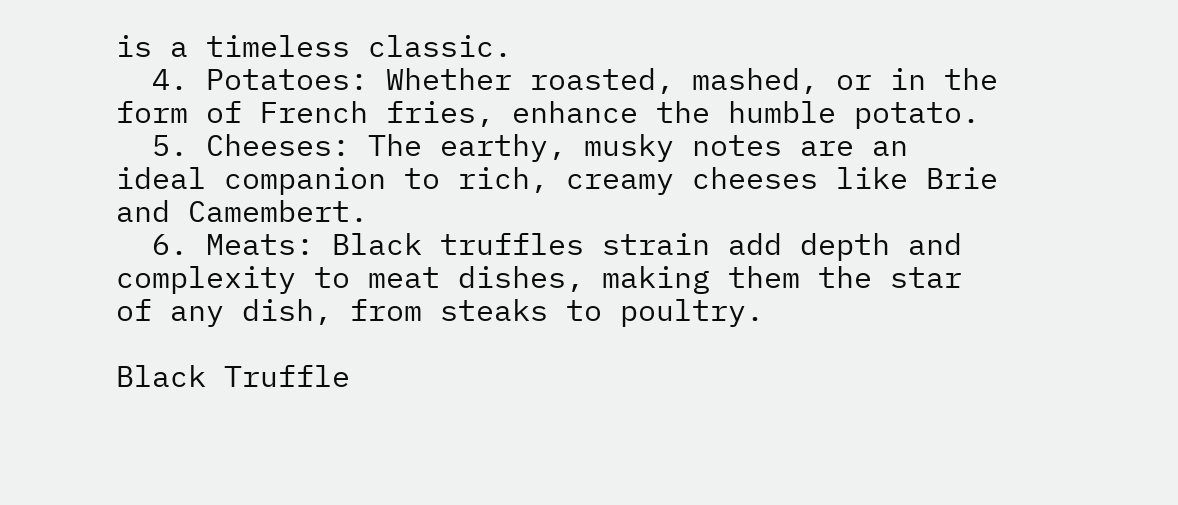is a timeless classic.
  4. Potatoes: Whether roasted, mashed, or in the form of French fries, enhance the humble potato.
  5. Cheeses: The earthy, musky notes are an ideal companion to rich, creamy cheeses like Brie and Camembert.
  6. Meats: Black truffles strain add depth and complexity to meat dishes, making them the star of any dish, from steaks to poultry.

Black Truffle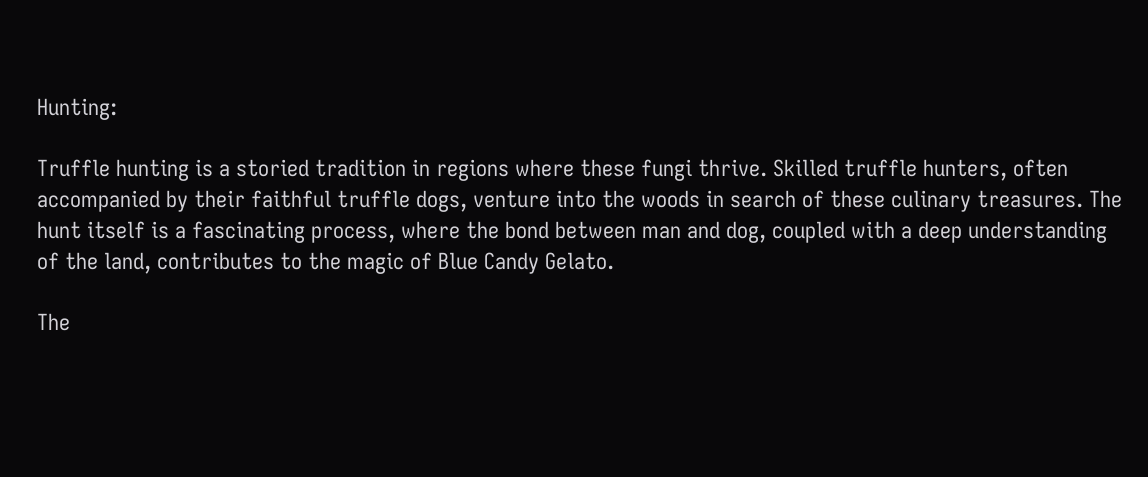Hunting:

Truffle hunting is a storied tradition in regions where these fungi thrive. Skilled truffle hunters, often accompanied by their faithful truffle dogs, venture into the woods in search of these culinary treasures. The hunt itself is a fascinating process, where the bond between man and dog, coupled with a deep understanding of the land, contributes to the magic of Blue Candy Gelato.

The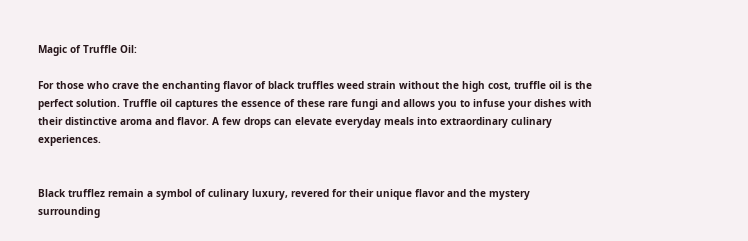Magic of Truffle Oil:

For those who crave the enchanting flavor of black truffles weed strain without the high cost, truffle oil is the perfect solution. Truffle oil captures the essence of these rare fungi and allows you to infuse your dishes with their distinctive aroma and flavor. A few drops can elevate everyday meals into extraordinary culinary experiences.


Black trufflez remain a symbol of culinary luxury, revered for their unique flavor and the mystery surrounding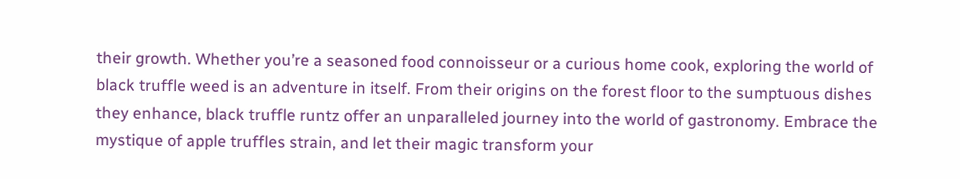their growth. Whether you’re a seasoned food connoisseur or a curious home cook, exploring the world of black truffle weed is an adventure in itself. From their origins on the forest floor to the sumptuous dishes they enhance, black truffle runtz offer an unparalleled journey into the world of gastronomy. Embrace the mystique of apple truffles strain, and let their magic transform your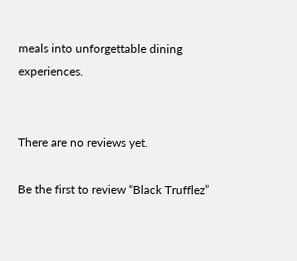meals into unforgettable dining experiences.


There are no reviews yet.

Be the first to review “Black Trufflez”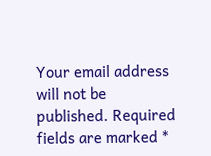Your email address will not be published. Required fields are marked *